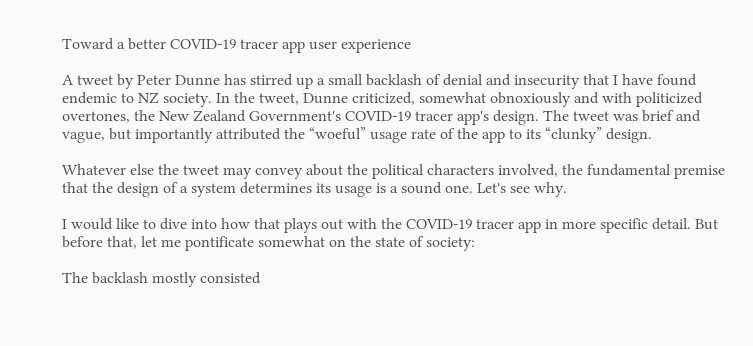Toward a better COVID-19 tracer app user experience

A tweet by Peter Dunne has stirred up a small backlash of denial and insecurity that I have found endemic to NZ society. In the tweet, Dunne criticized, somewhat obnoxiously and with politicized overtones, the New Zealand Government's COVID-19 tracer app's design. The tweet was brief and vague, but importantly attributed the “woeful” usage rate of the app to its “clunky” design.

Whatever else the tweet may convey about the political characters involved, the fundamental premise that the design of a system determines its usage is a sound one. Let's see why.

I would like to dive into how that plays out with the COVID-19 tracer app in more specific detail. But before that, let me pontificate somewhat on the state of society:

The backlash mostly consisted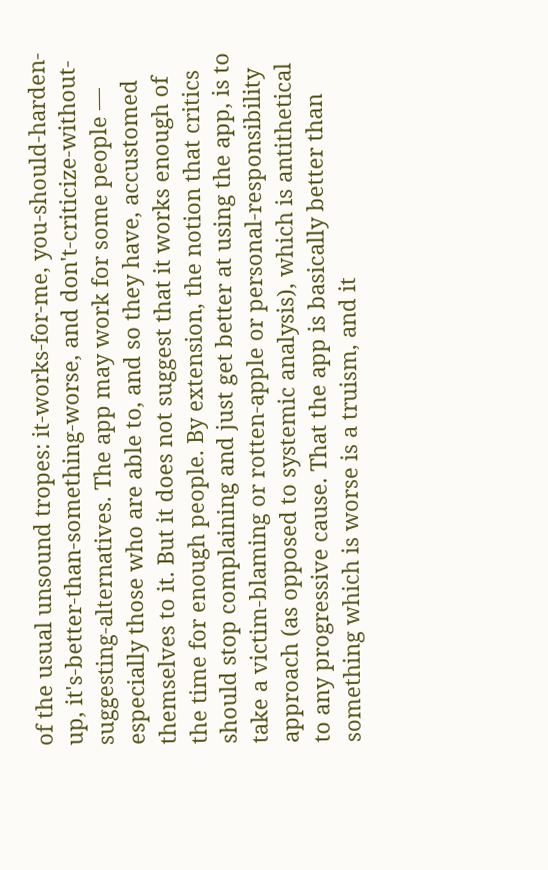of the usual unsound tropes: it-works-for-me, you-should-harden-up, it's-better-than-something-worse, and don't-criticize-without-suggesting-alternatives. The app may work for some people — especially those who are able to, and so they have, accustomed themselves to it. But it does not suggest that it works enough of the time for enough people. By extension, the notion that critics should stop complaining and just get better at using the app, is to take a victim-blaming or rotten-apple or personal-responsibility approach (as opposed to systemic analysis), which is antithetical to any progressive cause. That the app is basically better than something which is worse is a truism, and it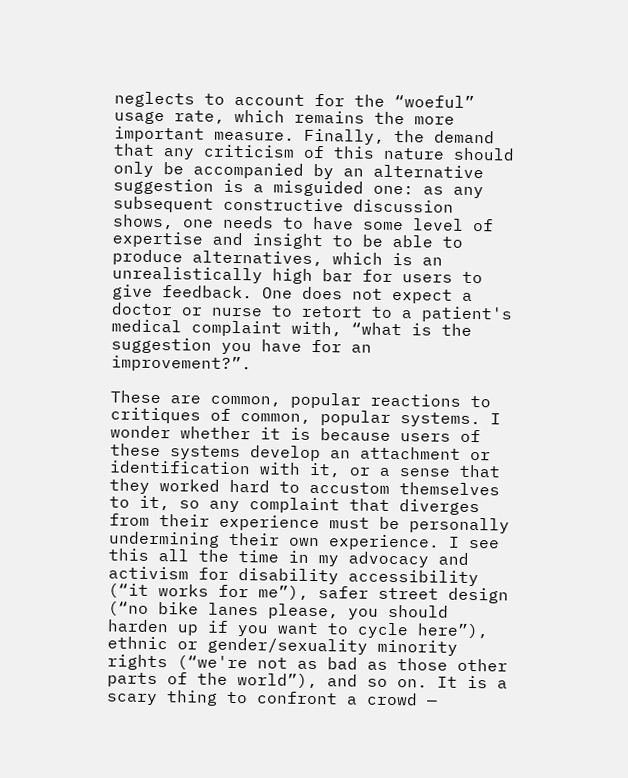neglects to account for the “woeful” usage rate, which remains the more important measure. Finally, the demand that any criticism of this nature should only be accompanied by an alternative suggestion is a misguided one: as any subsequent constructive discussion shows, one needs to have some level of expertise and insight to be able to produce alternatives, which is an unrealistically high bar for users to give feedback. One does not expect a doctor or nurse to retort to a patient's medical complaint with, “what is the suggestion you have for an improvement?”.

These are common, popular reactions to critiques of common, popular systems. I wonder whether it is because users of these systems develop an attachment or identification with it, or a sense that they worked hard to accustom themselves to it, so any complaint that diverges from their experience must be personally undermining their own experience. I see this all the time in my advocacy and activism for disability accessibility (“it works for me”), safer street design (“no bike lanes please, you should harden up if you want to cycle here”), ethnic or gender/sexuality minority rights (“we're not as bad as those other parts of the world”), and so on. It is a scary thing to confront a crowd —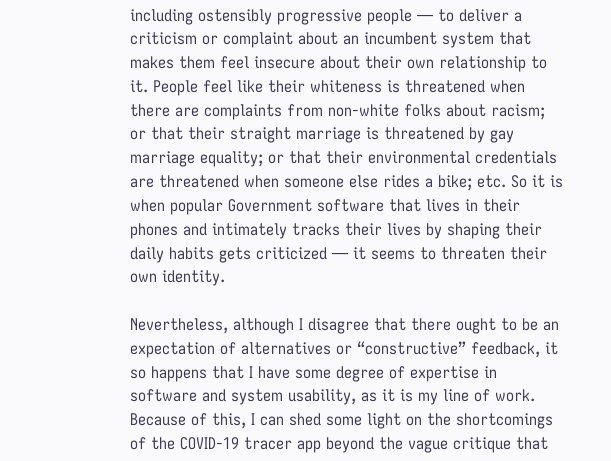including ostensibly progressive people — to deliver a criticism or complaint about an incumbent system that makes them feel insecure about their own relationship to it. People feel like their whiteness is threatened when there are complaints from non-white folks about racism; or that their straight marriage is threatened by gay marriage equality; or that their environmental credentials are threatened when someone else rides a bike; etc. So it is when popular Government software that lives in their phones and intimately tracks their lives by shaping their daily habits gets criticized — it seems to threaten their own identity.

Nevertheless, although I disagree that there ought to be an expectation of alternatives or “constructive” feedback, it so happens that I have some degree of expertise in software and system usability, as it is my line of work. Because of this, I can shed some light on the shortcomings of the COVID-19 tracer app beyond the vague critique that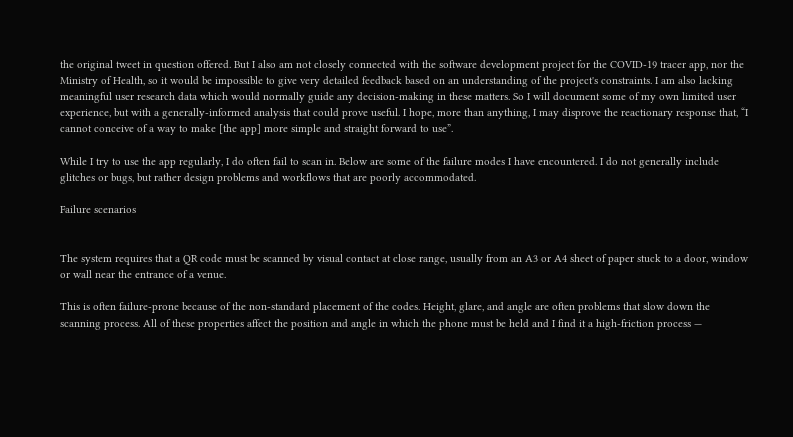the original tweet in question offered. But I also am not closely connected with the software development project for the COVID-19 tracer app, nor the Ministry of Health, so it would be impossible to give very detailed feedback based on an understanding of the project's constraints. I am also lacking meaningful user research data which would normally guide any decision-making in these matters. So I will document some of my own limited user experience, but with a generally-informed analysis that could prove useful. I hope, more than anything, I may disprove the reactionary response that, “I cannot conceive of a way to make [the app] more simple and straight forward to use”.

While I try to use the app regularly, I do often fail to scan in. Below are some of the failure modes I have encountered. I do not generally include glitches or bugs, but rather design problems and workflows that are poorly accommodated.

Failure scenarios


The system requires that a QR code must be scanned by visual contact at close range, usually from an A3 or A4 sheet of paper stuck to a door, window or wall near the entrance of a venue.

This is often failure-prone because of the non-standard placement of the codes. Height, glare, and angle are often problems that slow down the scanning process. All of these properties affect the position and angle in which the phone must be held and I find it a high-friction process —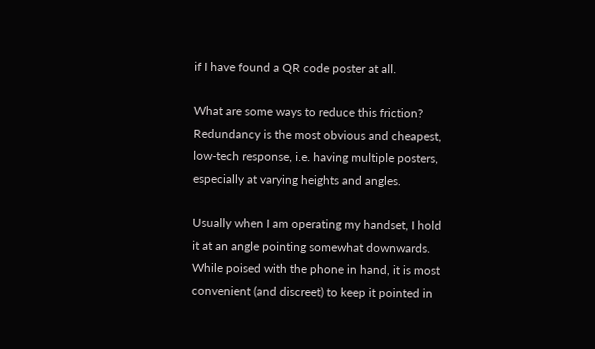if I have found a QR code poster at all.

What are some ways to reduce this friction? Redundancy is the most obvious and cheapest, low-tech response, i.e. having multiple posters, especially at varying heights and angles.

Usually when I am operating my handset, I hold it at an angle pointing somewhat downwards. While poised with the phone in hand, it is most convenient (and discreet) to keep it pointed in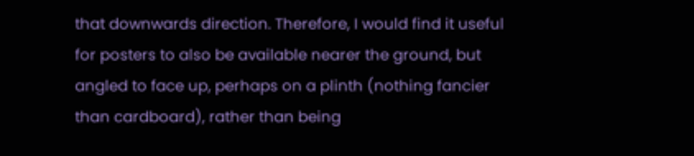that downwards direction. Therefore, I would find it useful for posters to also be available nearer the ground, but angled to face up, perhaps on a plinth (nothing fancier than cardboard), rather than being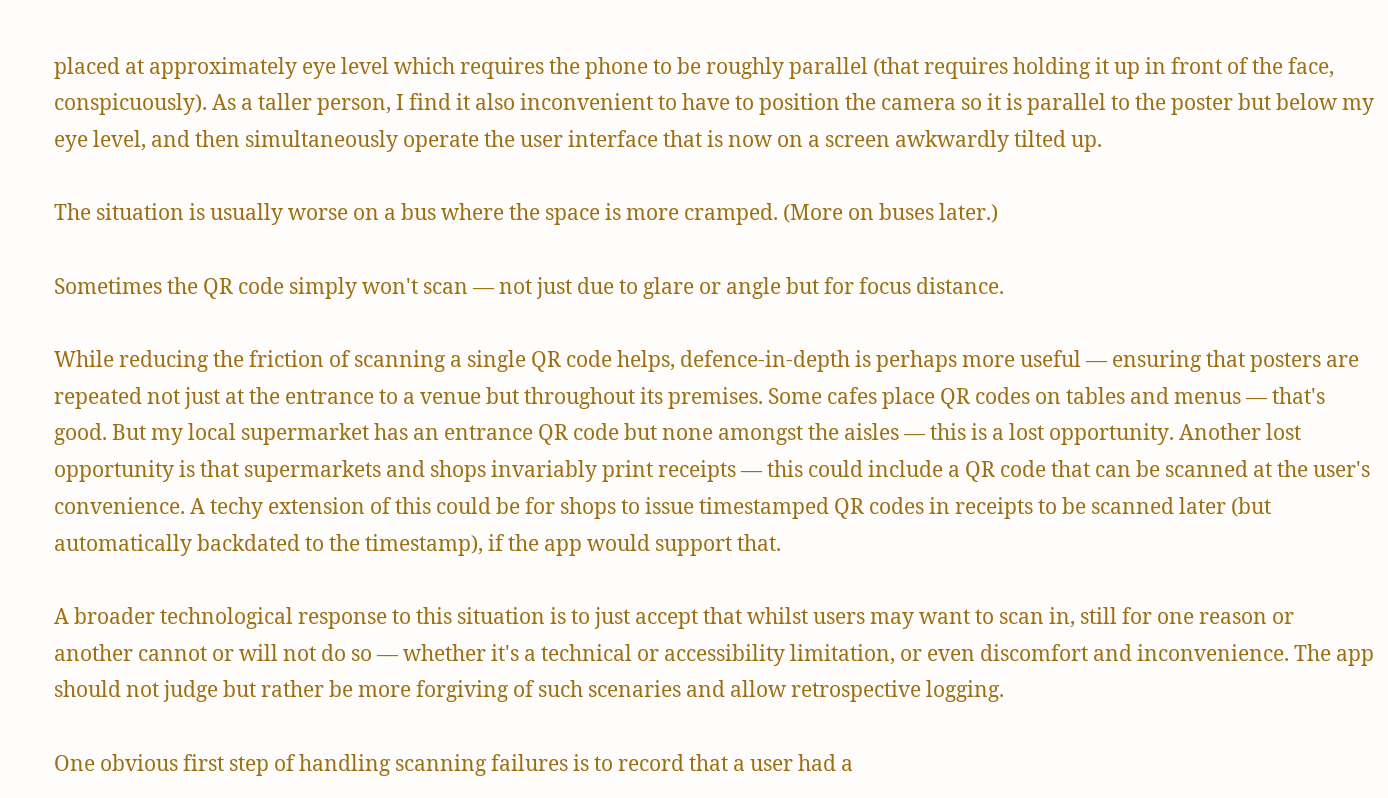placed at approximately eye level which requires the phone to be roughly parallel (that requires holding it up in front of the face, conspicuously). As a taller person, I find it also inconvenient to have to position the camera so it is parallel to the poster but below my eye level, and then simultaneously operate the user interface that is now on a screen awkwardly tilted up.

The situation is usually worse on a bus where the space is more cramped. (More on buses later.)

Sometimes the QR code simply won't scan — not just due to glare or angle but for focus distance.

While reducing the friction of scanning a single QR code helps, defence-in-depth is perhaps more useful — ensuring that posters are repeated not just at the entrance to a venue but throughout its premises. Some cafes place QR codes on tables and menus — that's good. But my local supermarket has an entrance QR code but none amongst the aisles — this is a lost opportunity. Another lost opportunity is that supermarkets and shops invariably print receipts — this could include a QR code that can be scanned at the user's convenience. A techy extension of this could be for shops to issue timestamped QR codes in receipts to be scanned later (but automatically backdated to the timestamp), if the app would support that.

A broader technological response to this situation is to just accept that whilst users may want to scan in, still for one reason or another cannot or will not do so — whether it's a technical or accessibility limitation, or even discomfort and inconvenience. The app should not judge but rather be more forgiving of such scenaries and allow retrospective logging.

One obvious first step of handling scanning failures is to record that a user had a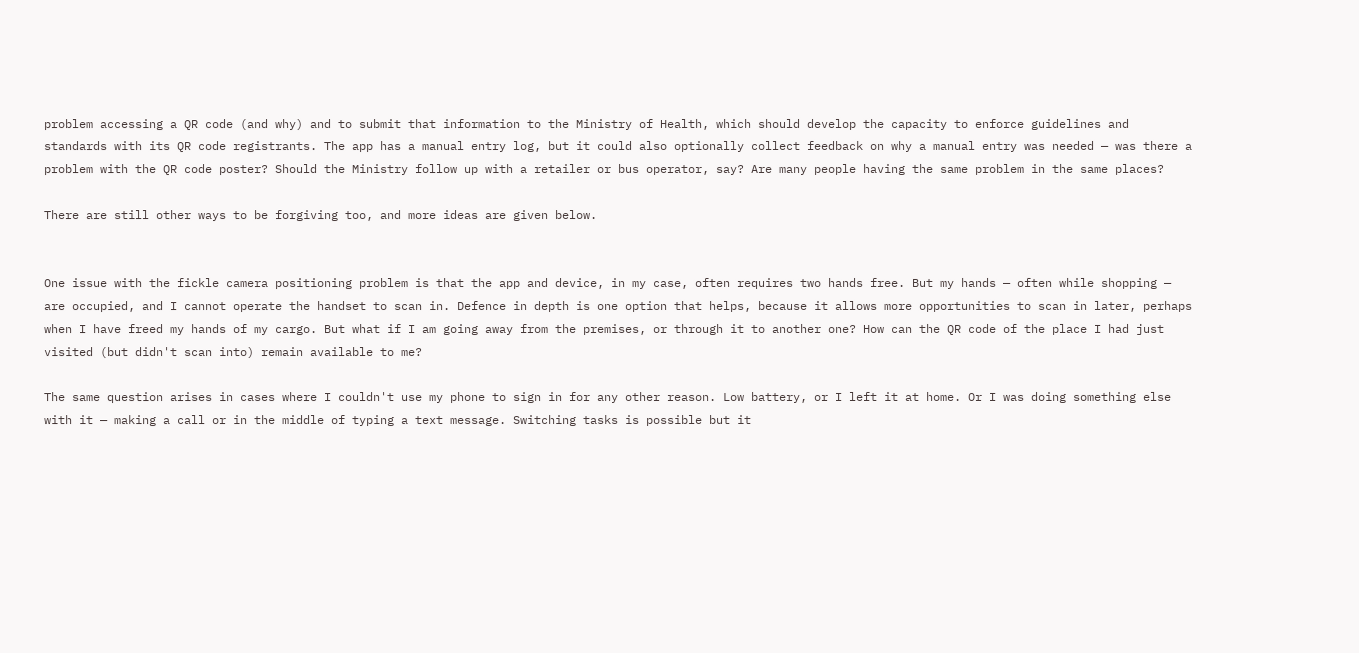problem accessing a QR code (and why) and to submit that information to the Ministry of Health, which should develop the capacity to enforce guidelines and standards with its QR code registrants. The app has a manual entry log, but it could also optionally collect feedback on why a manual entry was needed — was there a problem with the QR code poster? Should the Ministry follow up with a retailer or bus operator, say? Are many people having the same problem in the same places?

There are still other ways to be forgiving too, and more ideas are given below.


One issue with the fickle camera positioning problem is that the app and device, in my case, often requires two hands free. But my hands — often while shopping — are occupied, and I cannot operate the handset to scan in. Defence in depth is one option that helps, because it allows more opportunities to scan in later, perhaps when I have freed my hands of my cargo. But what if I am going away from the premises, or through it to another one? How can the QR code of the place I had just visited (but didn't scan into) remain available to me?

The same question arises in cases where I couldn't use my phone to sign in for any other reason. Low battery, or I left it at home. Or I was doing something else with it — making a call or in the middle of typing a text message. Switching tasks is possible but it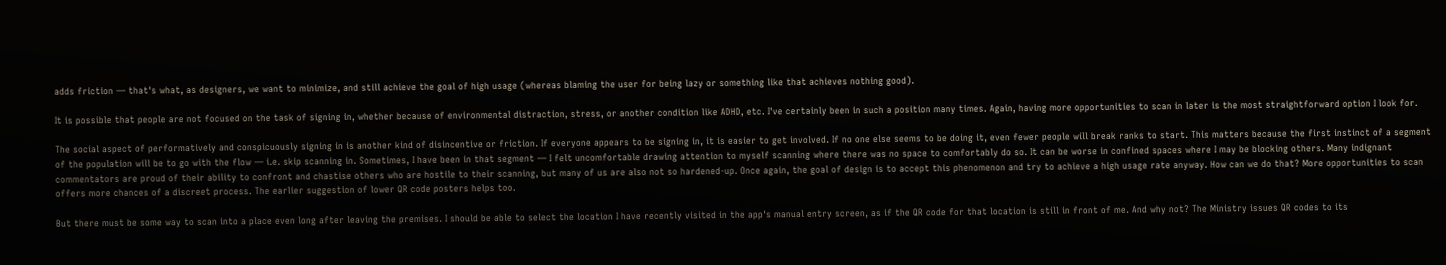adds friction — that's what, as designers, we want to minimize, and still achieve the goal of high usage (whereas blaming the user for being lazy or something like that achieves nothing good).

It is possible that people are not focused on the task of signing in, whether because of environmental distraction, stress, or another condition like ADHD, etc. I've certainly been in such a position many times. Again, having more opportunities to scan in later is the most straightforward option I look for.

The social aspect of performatively and conspicuously signing in is another kind of disincentive or friction. If everyone appears to be signing in, it is easier to get involved. If no one else seems to be doing it, even fewer people will break ranks to start. This matters because the first instinct of a segment of the population will be to go with the flow — i.e. skip scanning in. Sometimes, I have been in that segment — I felt uncomfortable drawing attention to myself scanning where there was no space to comfortably do so. It can be worse in confined spaces where I may be blocking others. Many indignant commentators are proud of their ability to confront and chastise others who are hostile to their scanning, but many of us are also not so hardened-up. Once again, the goal of design is to accept this phenomenon and try to achieve a high usage rate anyway. How can we do that? More opportunities to scan offers more chances of a discreet process. The earlier suggestion of lower QR code posters helps too.

But there must be some way to scan into a place even long after leaving the premises. I should be able to select the location I have recently visited in the app's manual entry screen, as if the QR code for that location is still in front of me. And why not? The Ministry issues QR codes to its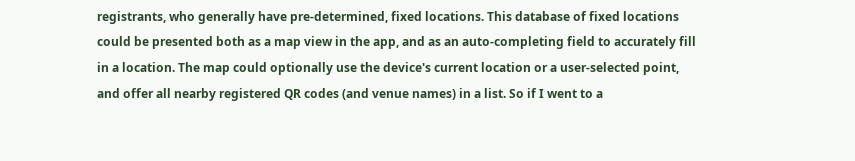registrants, who generally have pre-determined, fixed locations. This database of fixed locations could be presented both as a map view in the app, and as an auto-completing field to accurately fill in a location. The map could optionally use the device's current location or a user-selected point, and offer all nearby registered QR codes (and venue names) in a list. So if I went to a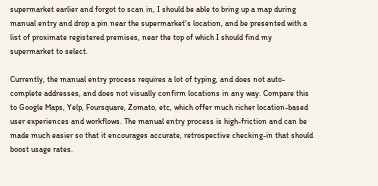supermarket earlier and forgot to scan in, I should be able to bring up a map during manual entry and drop a pin near the supermarket's location, and be presented with a list of proximate registered premises, near the top of which I should find my supermarket to select.

Currently, the manual entry process requires a lot of typing, and does not auto-complete addresses, and does not visually confirm locations in any way. Compare this to Google Maps, Yelp, Foursquare, Zomato, etc, which offer much richer location-based user experiences and workflows. The manual entry process is high-friction and can be made much easier so that it encourages accurate, retrospective checking-in that should boost usage rates.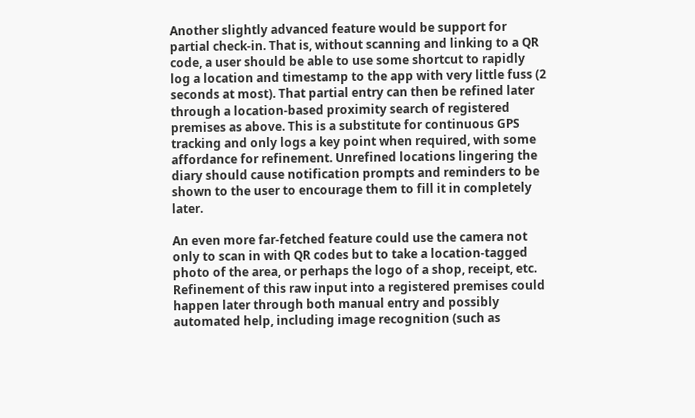Another slightly advanced feature would be support for partial check-in. That is, without scanning and linking to a QR code, a user should be able to use some shortcut to rapidly log a location and timestamp to the app with very little fuss (2 seconds at most). That partial entry can then be refined later through a location-based proximity search of registered premises as above. This is a substitute for continuous GPS tracking and only logs a key point when required, with some affordance for refinement. Unrefined locations lingering the diary should cause notification prompts and reminders to be shown to the user to encourage them to fill it in completely later.

An even more far-fetched feature could use the camera not only to scan in with QR codes but to take a location-tagged photo of the area, or perhaps the logo of a shop, receipt, etc. Refinement of this raw input into a registered premises could happen later through both manual entry and possibly automated help, including image recognition (such as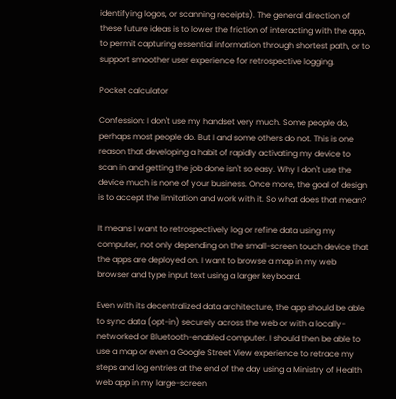identifying logos, or scanning receipts). The general direction of these future ideas is to lower the friction of interacting with the app, to permit capturing essential information through shortest path, or to support smoother user experience for retrospective logging.

Pocket calculator

Confession: I don't use my handset very much. Some people do, perhaps most people do. But I and some others do not. This is one reason that developing a habit of rapidly activating my device to scan in and getting the job done isn't so easy. Why I don't use the device much is none of your business. Once more, the goal of design is to accept the limitation and work with it. So what does that mean?

It means I want to retrospectively log or refine data using my computer, not only depending on the small-screen touch device that the apps are deployed on. I want to browse a map in my web browser and type input text using a larger keyboard.

Even with its decentralized data architecture, the app should be able to sync data (opt-in) securely across the web or with a locally-networked or Bluetooth-enabled computer. I should then be able to use a map or even a Google Street View experience to retrace my steps and log entries at the end of the day using a Ministry of Health web app in my large-screen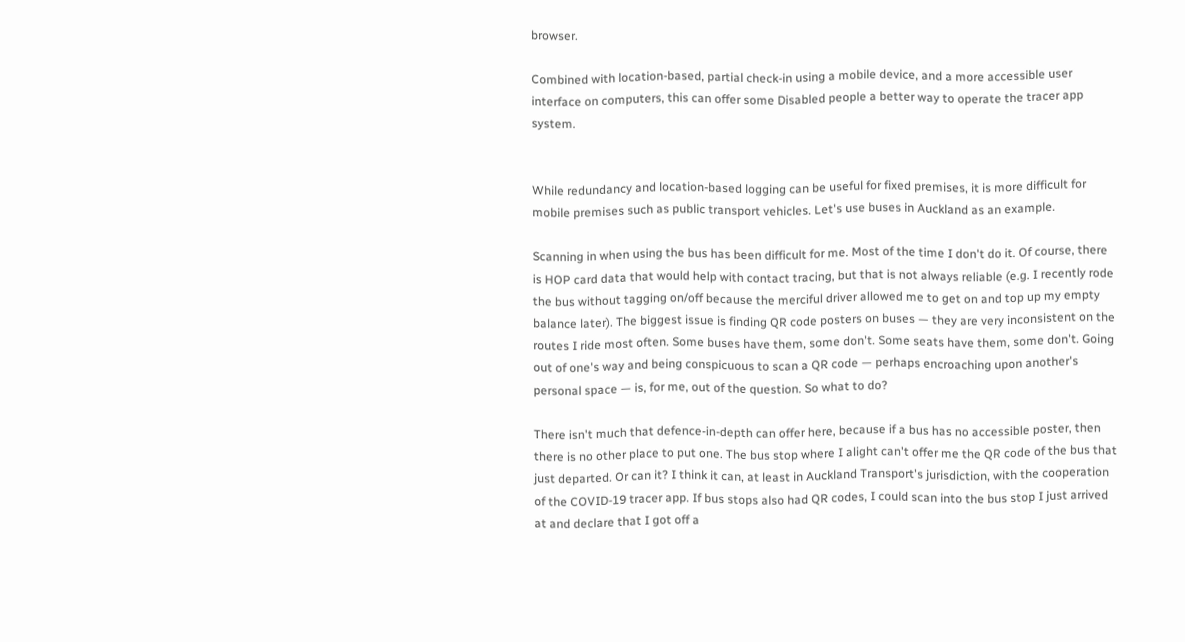browser.

Combined with location-based, partial check-in using a mobile device, and a more accessible user interface on computers, this can offer some Disabled people a better way to operate the tracer app system.


While redundancy and location-based logging can be useful for fixed premises, it is more difficult for mobile premises such as public transport vehicles. Let's use buses in Auckland as an example.

Scanning in when using the bus has been difficult for me. Most of the time I don't do it. Of course, there is HOP card data that would help with contact tracing, but that is not always reliable (e.g. I recently rode the bus without tagging on/off because the merciful driver allowed me to get on and top up my empty balance later). The biggest issue is finding QR code posters on buses — they are very inconsistent on the routes I ride most often. Some buses have them, some don't. Some seats have them, some don't. Going out of one's way and being conspicuous to scan a QR code — perhaps encroaching upon another's personal space — is, for me, out of the question. So what to do?

There isn't much that defence-in-depth can offer here, because if a bus has no accessible poster, then there is no other place to put one. The bus stop where I alight can't offer me the QR code of the bus that just departed. Or can it? I think it can, at least in Auckland Transport's jurisdiction, with the cooperation of the COVID-19 tracer app. If bus stops also had QR codes, I could scan into the bus stop I just arrived at and declare that I got off a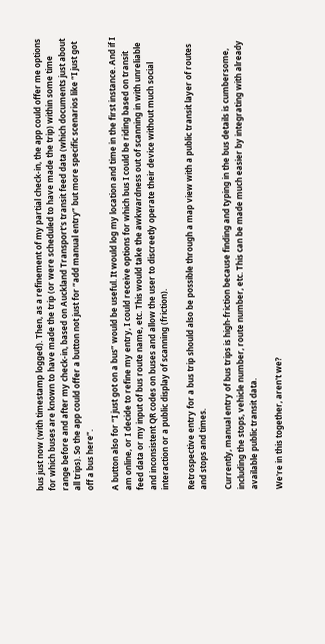bus just now (with timestamp logged). Then, as a refinement of my partial check-in, the app could offer me options for which buses are known to have made the trip (or were scheduled to have made the trip) within some time range before and after my check-in, based on Auckland Transport's transit feed data (which documents just about all trips). So the app could offer a button not just for “add manual entry” but more specific scenarios like “I just got off a bus here”.

A button also for “I just got on a bus” would be useful. It would log my location and time in the first instance. And if I am online, or I decide to refine my entry, I could receive options for which bus I could be riding based on transit feed data or my input of bus route name, etc. This would take the awkwardness out of scanning in with unreliable and inconsistent QR codes on buses and allow the user to discreetly operate their device without much social interaction or a public display of scanning (friction).

Retrospective entry for a bus trip should also be possible through a map view with a public transit layer of routes and stops and times.

Currently, manual entry of bus trips is high-friction because finding and typing in the bus details is cumbersome, including the stops, vehicle number, route number, etc. This can be made much easier by integrating with already available public transit data.

We're in this together, aren't we?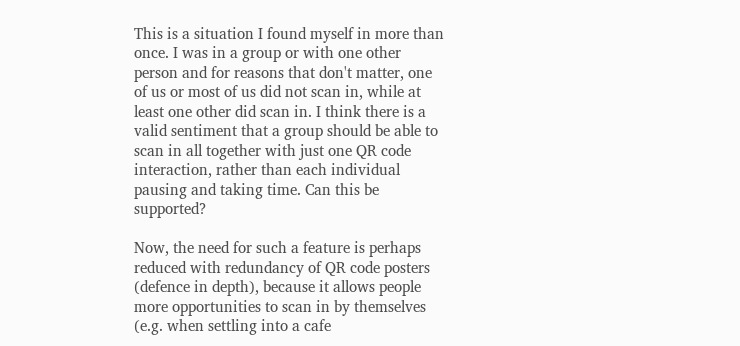This is a situation I found myself in more than once. I was in a group or with one other person and for reasons that don't matter, one of us or most of us did not scan in, while at least one other did scan in. I think there is a valid sentiment that a group should be able to scan in all together with just one QR code interaction, rather than each individual pausing and taking time. Can this be supported?

Now, the need for such a feature is perhaps reduced with redundancy of QR code posters (defence in depth), because it allows people more opportunities to scan in by themselves (e.g. when settling into a cafe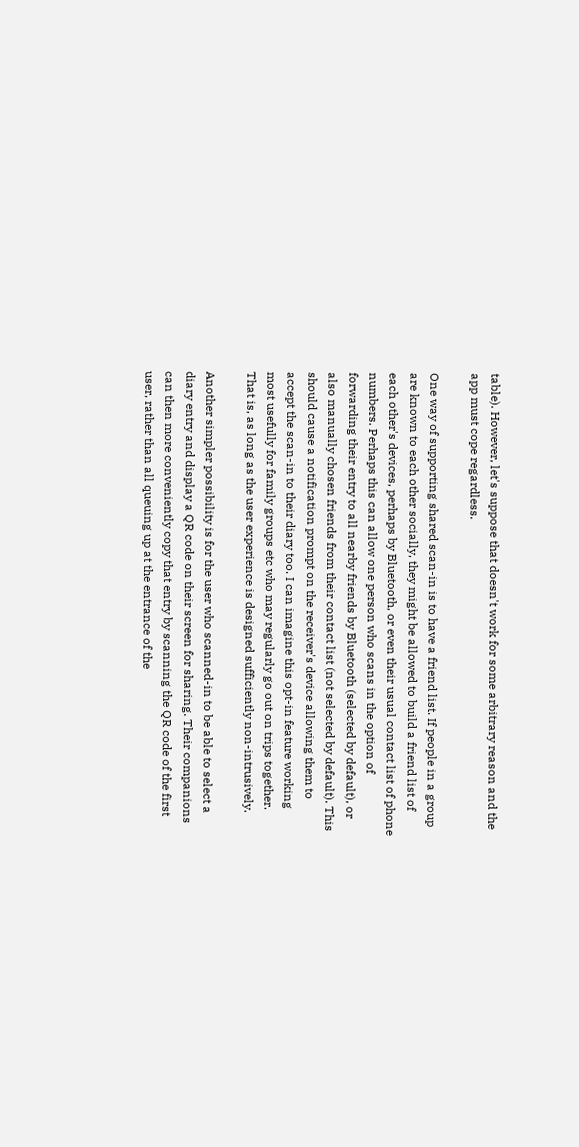table). However, let's suppose that doesn't work for some arbitrary reason and the app must cope regardless.

One way of supporting shared scan-in is to have a friend list. If people in a group are known to each other socially, they might be allowed to build a friend list of each other's devices, perhaps by Bluetooth, or even their usual contact list of phone numbers. Perhaps this can allow one person who scans in the option of forwarding their entry to all nearby friends by Bluetooth (selected by default), or also manually chosen friends from their contact list (not selected by default). This should cause a notification prompt on the receiver's device allowing them to accept the scan-in to their diary too. I can imagine this opt-in feature working most usefully for family groups etc who may regularly go out on trips together. That is, as long as the user experience is designed sufficiently non-intrusively.

Another simpler possibility is for the user who scanned-in to be able to select a diary entry and display a QR code on their screen for sharing. Their companions can then more conveniently copy that entry by scanning the QR code of the first user, rather than all queuing up at the entrance of the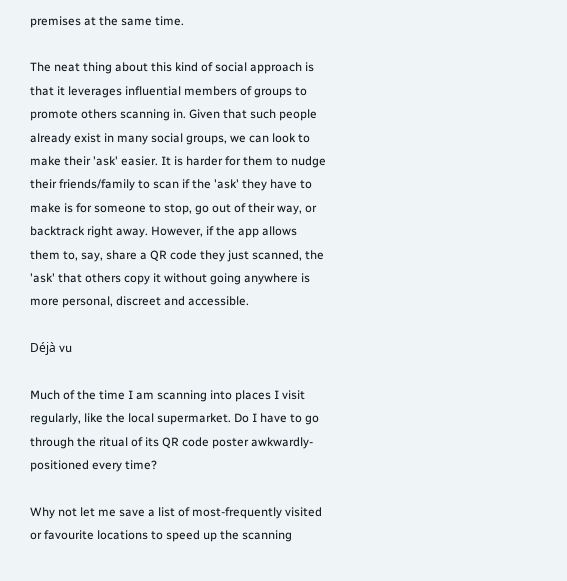premises at the same time.

The neat thing about this kind of social approach is that it leverages influential members of groups to promote others scanning in. Given that such people already exist in many social groups, we can look to make their 'ask' easier. It is harder for them to nudge their friends/family to scan if the 'ask' they have to make is for someone to stop, go out of their way, or backtrack right away. However, if the app allows them to, say, share a QR code they just scanned, the 'ask' that others copy it without going anywhere is more personal, discreet and accessible.

Déjà vu

Much of the time I am scanning into places I visit regularly, like the local supermarket. Do I have to go through the ritual of its QR code poster awkwardly-positioned every time?

Why not let me save a list of most-frequently visited or favourite locations to speed up the scanning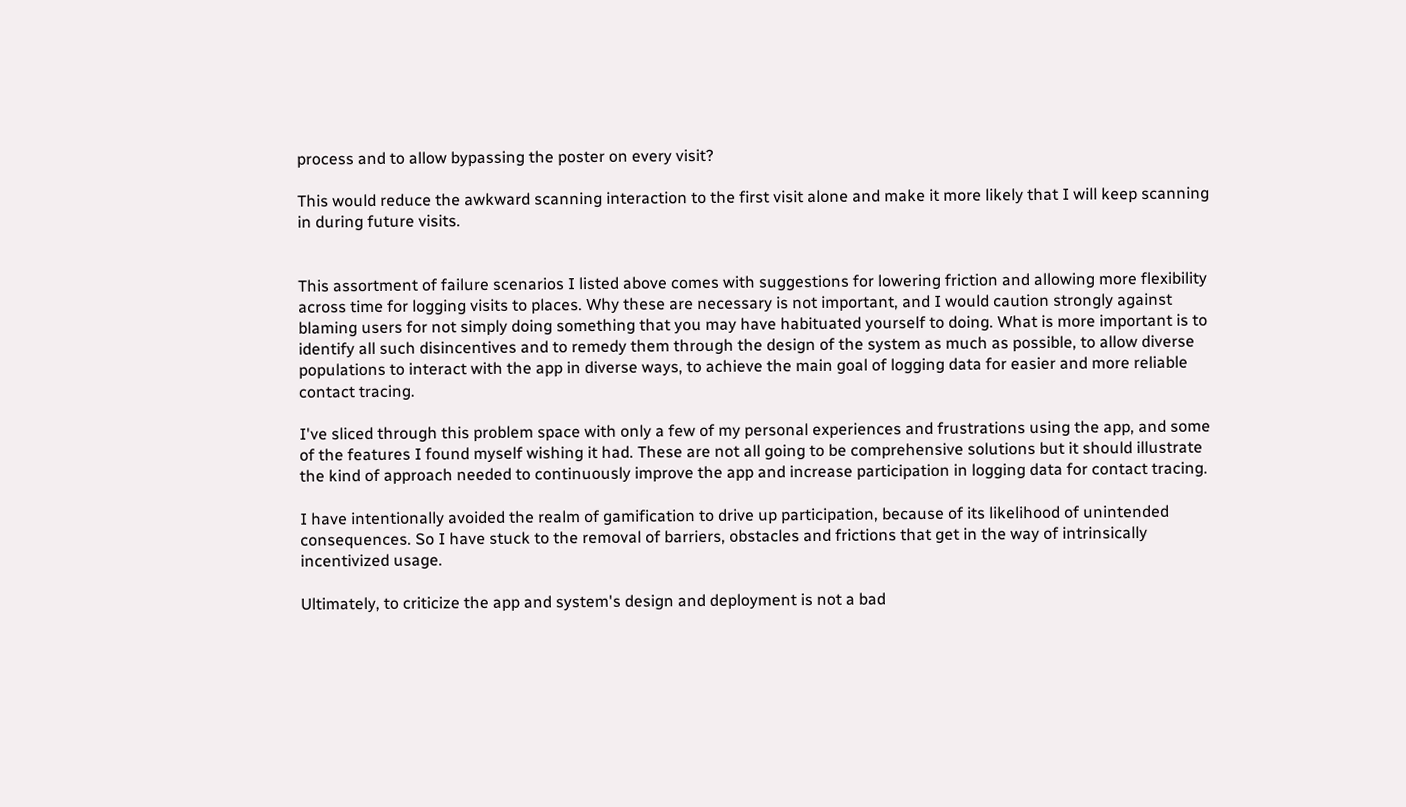process and to allow bypassing the poster on every visit?

This would reduce the awkward scanning interaction to the first visit alone and make it more likely that I will keep scanning in during future visits.


This assortment of failure scenarios I listed above comes with suggestions for lowering friction and allowing more flexibility across time for logging visits to places. Why these are necessary is not important, and I would caution strongly against blaming users for not simply doing something that you may have habituated yourself to doing. What is more important is to identify all such disincentives and to remedy them through the design of the system as much as possible, to allow diverse populations to interact with the app in diverse ways, to achieve the main goal of logging data for easier and more reliable contact tracing.

I've sliced through this problem space with only a few of my personal experiences and frustrations using the app, and some of the features I found myself wishing it had. These are not all going to be comprehensive solutions but it should illustrate the kind of approach needed to continuously improve the app and increase participation in logging data for contact tracing.

I have intentionally avoided the realm of gamification to drive up participation, because of its likelihood of unintended consequences. So I have stuck to the removal of barriers, obstacles and frictions that get in the way of intrinsically incentivized usage.

Ultimately, to criticize the app and system's design and deployment is not a bad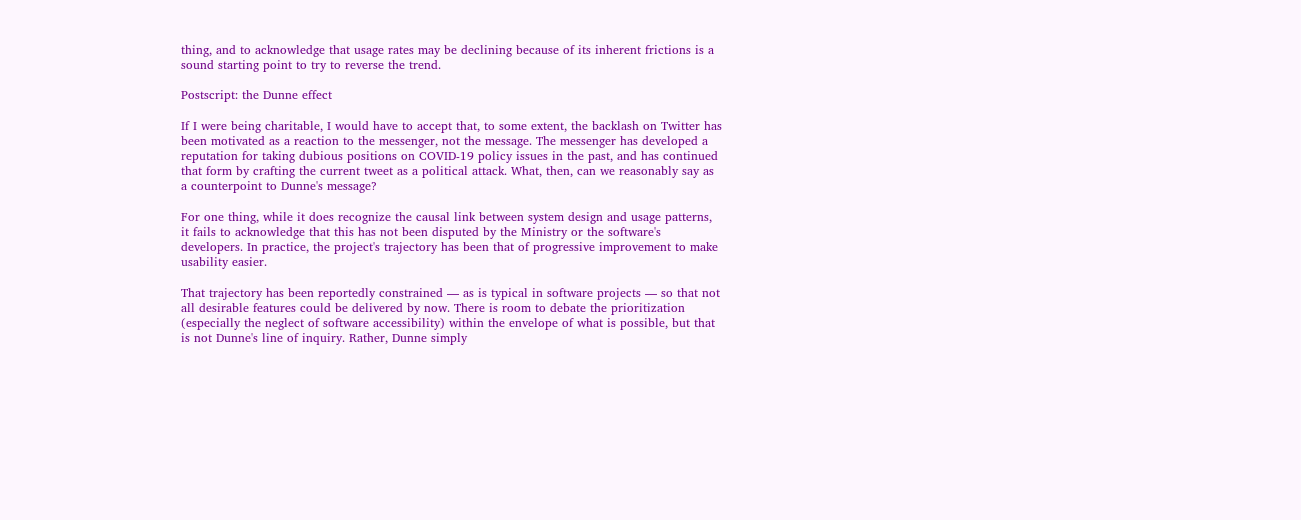thing, and to acknowledge that usage rates may be declining because of its inherent frictions is a sound starting point to try to reverse the trend.

Postscript: the Dunne effect

If I were being charitable, I would have to accept that, to some extent, the backlash on Twitter has been motivated as a reaction to the messenger, not the message. The messenger has developed a reputation for taking dubious positions on COVID-19 policy issues in the past, and has continued that form by crafting the current tweet as a political attack. What, then, can we reasonably say as a counterpoint to Dunne's message?

For one thing, while it does recognize the causal link between system design and usage patterns, it fails to acknowledge that this has not been disputed by the Ministry or the software's developers. In practice, the project's trajectory has been that of progressive improvement to make usability easier.

That trajectory has been reportedly constrained — as is typical in software projects — so that not all desirable features could be delivered by now. There is room to debate the prioritization (especially the neglect of software accessibility) within the envelope of what is possible, but that is not Dunne's line of inquiry. Rather, Dunne simply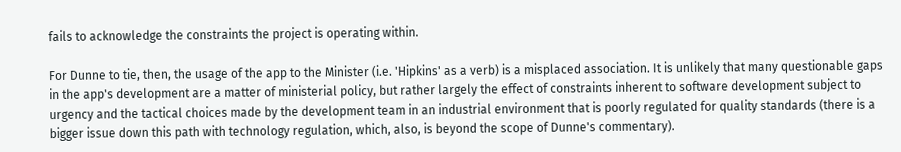fails to acknowledge the constraints the project is operating within.

For Dunne to tie, then, the usage of the app to the Minister (i.e. 'Hipkins' as a verb) is a misplaced association. It is unlikely that many questionable gaps in the app's development are a matter of ministerial policy, but rather largely the effect of constraints inherent to software development subject to urgency and the tactical choices made by the development team in an industrial environment that is poorly regulated for quality standards (there is a bigger issue down this path with technology regulation, which, also, is beyond the scope of Dunne's commentary).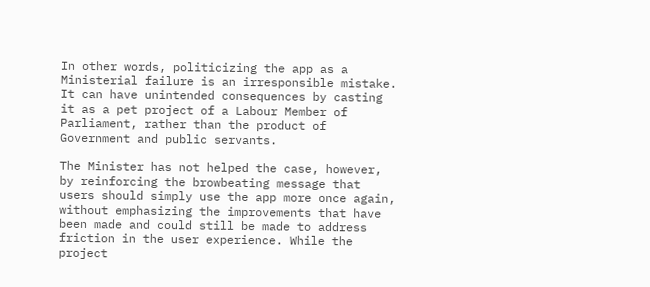In other words, politicizing the app as a Ministerial failure is an irresponsible mistake. It can have unintended consequences by casting it as a pet project of a Labour Member of Parliament, rather than the product of Government and public servants.

The Minister has not helped the case, however, by reinforcing the browbeating message that users should simply use the app more once again, without emphasizing the improvements that have been made and could still be made to address friction in the user experience. While the project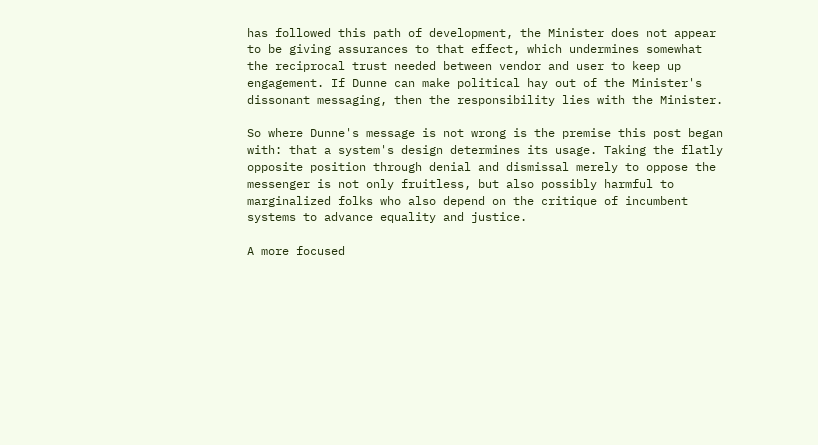has followed this path of development, the Minister does not appear to be giving assurances to that effect, which undermines somewhat the reciprocal trust needed between vendor and user to keep up engagement. If Dunne can make political hay out of the Minister's dissonant messaging, then the responsibility lies with the Minister.

So where Dunne's message is not wrong is the premise this post began with: that a system's design determines its usage. Taking the flatly opposite position through denial and dismissal merely to oppose the messenger is not only fruitless, but also possibly harmful to marginalized folks who also depend on the critique of incumbent systems to advance equality and justice.

A more focused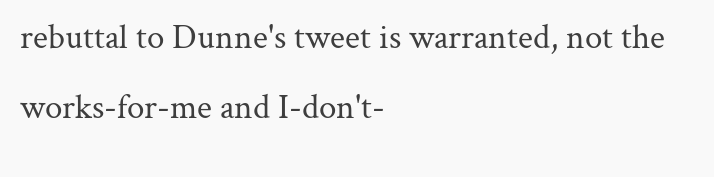rebuttal to Dunne's tweet is warranted, not the works-for-me and I-don't-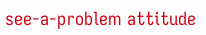see-a-problem attitude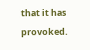that it has provoked.